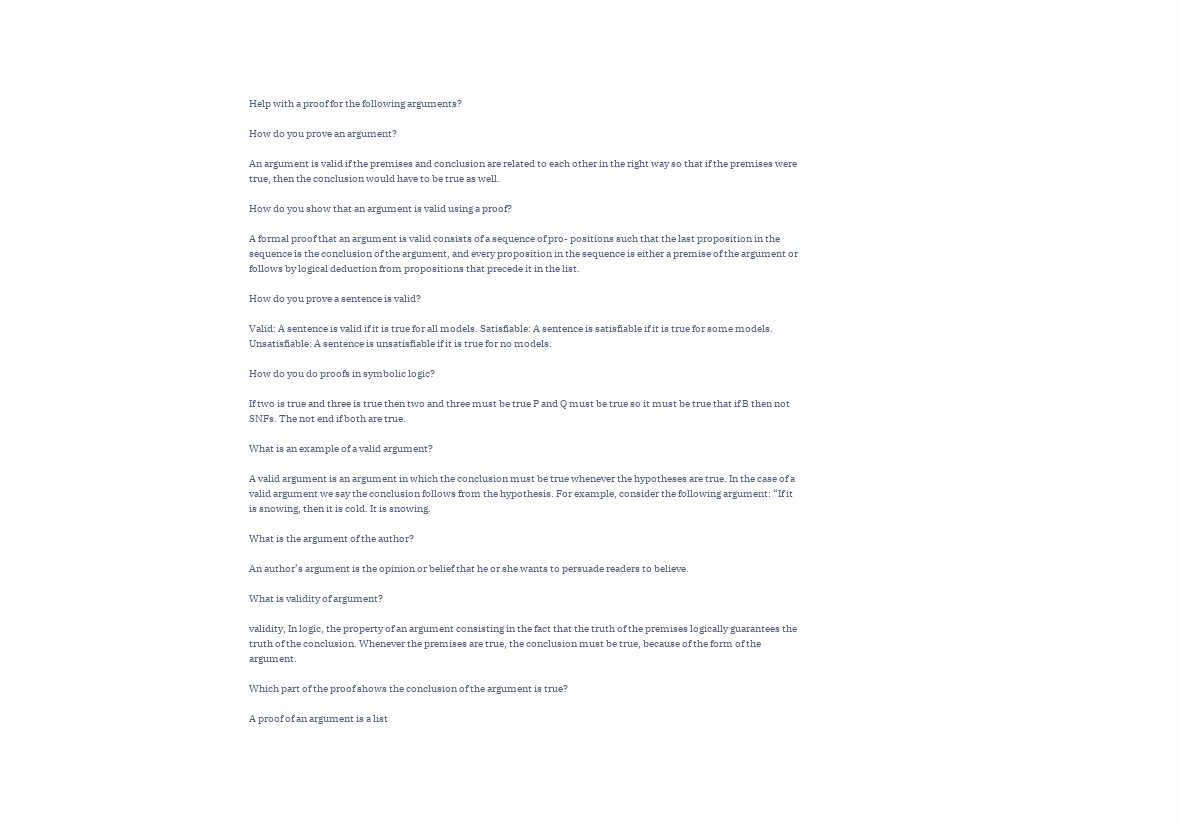Help with a proof for the following arguments?

How do you prove an argument?

An argument is valid if the premises and conclusion are related to each other in the right way so that if the premises were true, then the conclusion would have to be true as well.

How do you show that an argument is valid using a proof?

A formal proof that an argument is valid consists of a sequence of pro- positions such that the last proposition in the sequence is the conclusion of the argument, and every proposition in the sequence is either a premise of the argument or follows by logical deduction from propositions that precede it in the list.

How do you prove a sentence is valid?

Valid: A sentence is valid if it is true for all models. Satisfiable: A sentence is satisfiable if it is true for some models. Unsatisfiable: A sentence is unsatisfiable if it is true for no models.

How do you do proofs in symbolic logic?

If two is true and three is true then two and three must be true P and Q must be true so it must be true that if B then not SNFs. The not end if both are true.

What is an example of a valid argument?

A valid argument is an argument in which the conclusion must be true whenever the hypotheses are true. In the case of a valid argument we say the conclusion follows from the hypothesis. For example, consider the following argument: “If it is snowing, then it is cold. It is snowing.

What is the argument of the author?

An author’s argument is the opinion or belief that he or she wants to persuade readers to believe.

What is validity of argument?

validity, In logic, the property of an argument consisting in the fact that the truth of the premises logically guarantees the truth of the conclusion. Whenever the premises are true, the conclusion must be true, because of the form of the argument.

Which part of the proof shows the conclusion of the argument is true?

A proof of an argument is a list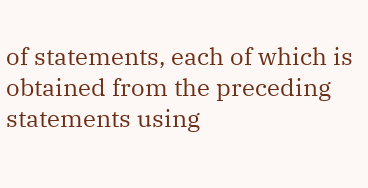of statements, each of which is obtained from the preceding statements using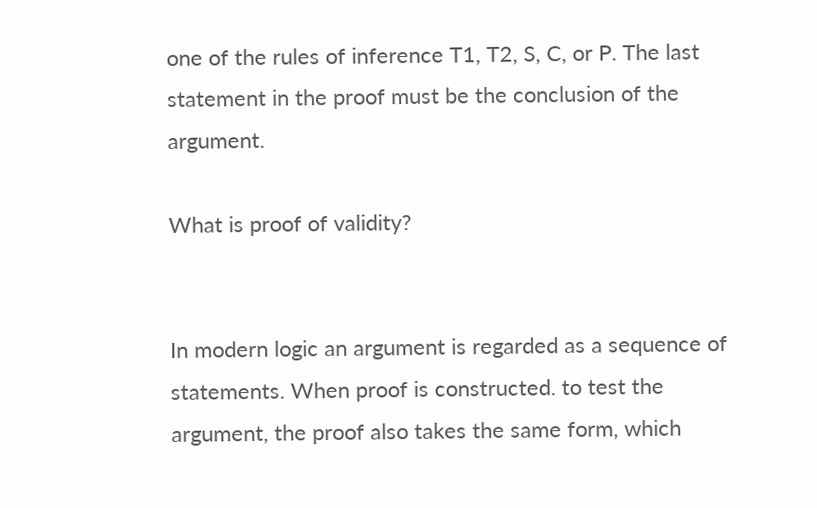one of the rules of inference T1, T2, S, C, or P. The last statement in the proof must be the conclusion of the argument.

What is proof of validity?


In modern logic an argument is regarded as a sequence of statements. When proof is constructed. to test the argument, the proof also takes the same form, which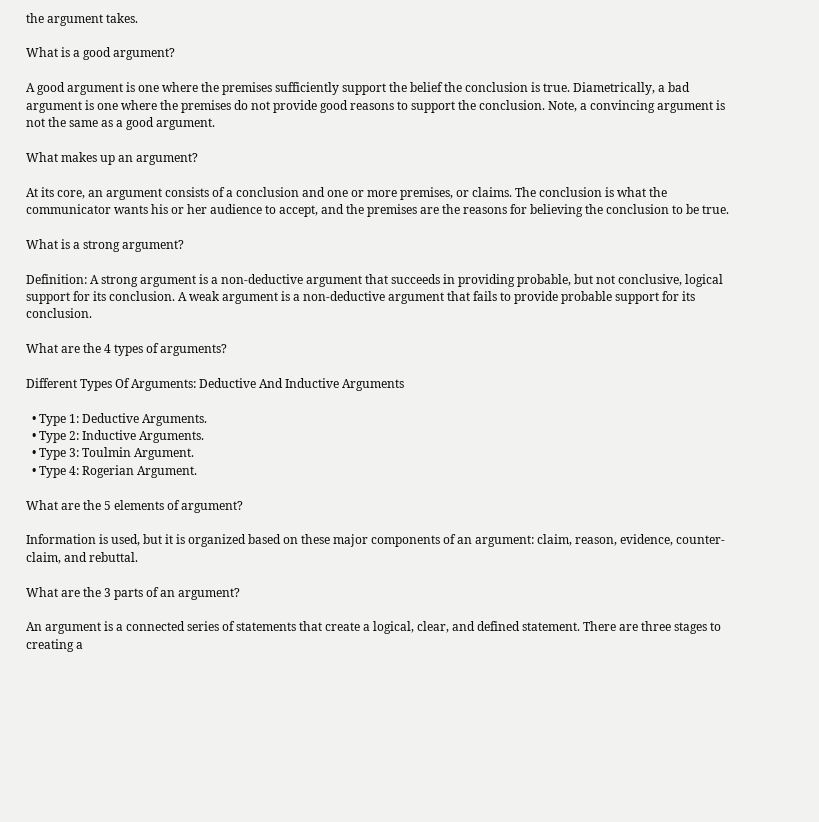the argument takes.

What is a good argument?

A good argument is one where the premises sufficiently support the belief the conclusion is true. Diametrically, a bad argument is one where the premises do not provide good reasons to support the conclusion. Note, a convincing argument is not the same as a good argument.

What makes up an argument?

At its core, an argument consists of a conclusion and one or more premises, or claims. The conclusion is what the communicator wants his or her audience to accept, and the premises are the reasons for believing the conclusion to be true.

What is a strong argument?

Definition: A strong argument is a non-deductive argument that succeeds in providing probable, but not conclusive, logical support for its conclusion. A weak argument is a non-deductive argument that fails to provide probable support for its conclusion.

What are the 4 types of arguments?

Different Types Of Arguments: Deductive And Inductive Arguments

  • Type 1: Deductive Arguments.
  • Type 2: Inductive Arguments.
  • Type 3: Toulmin Argument.
  • Type 4: Rogerian Argument.

What are the 5 elements of argument?

Information is used, but it is organized based on these major components of an argument: claim, reason, evidence, counter-claim, and rebuttal.

What are the 3 parts of an argument?

An argument is a connected series of statements that create a logical, clear, and defined statement. There are three stages to creating a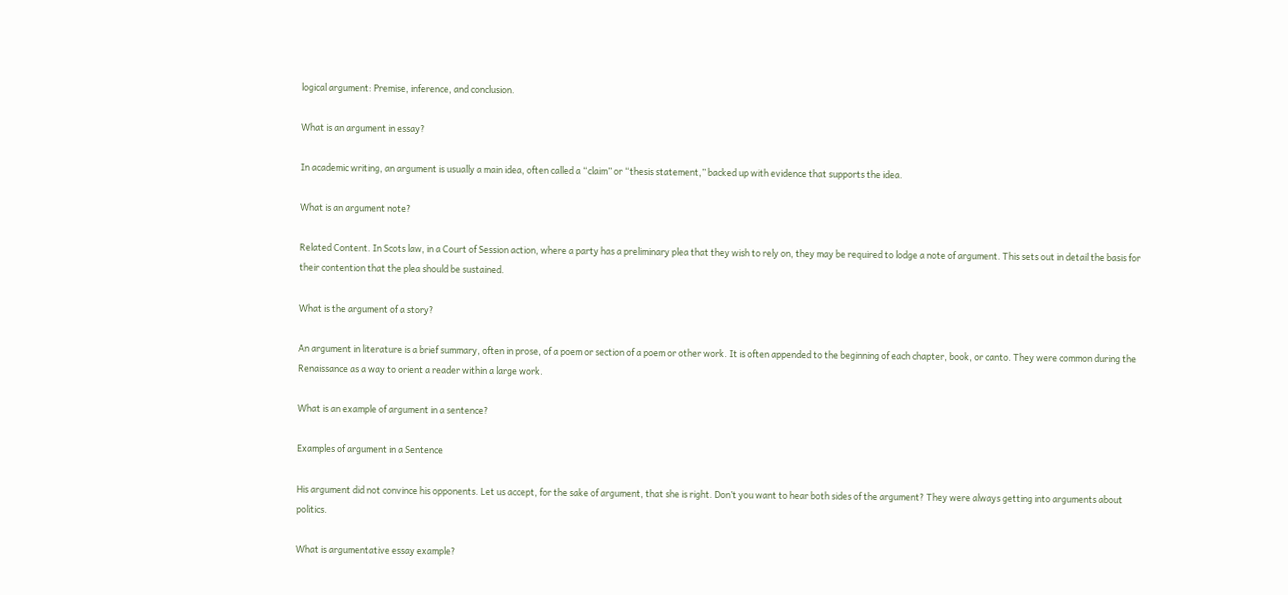logical argument: Premise, inference, and conclusion.

What is an argument in essay?

In academic writing, an argument is usually a main idea, often called a “claim” or “thesis statement,” backed up with evidence that supports the idea.

What is an argument note?

Related Content. In Scots law, in a Court of Session action, where a party has a preliminary plea that they wish to rely on, they may be required to lodge a note of argument. This sets out in detail the basis for their contention that the plea should be sustained.

What is the argument of a story?

An argument in literature is a brief summary, often in prose, of a poem or section of a poem or other work. It is often appended to the beginning of each chapter, book, or canto. They were common during the Renaissance as a way to orient a reader within a large work.

What is an example of argument in a sentence?

Examples of argument in a Sentence

His argument did not convince his opponents. Let us accept, for the sake of argument, that she is right. Don’t you want to hear both sides of the argument? They were always getting into arguments about politics.

What is argumentative essay example?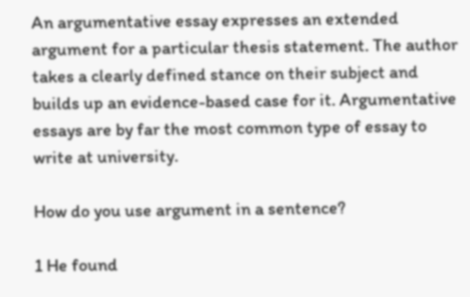An argumentative essay expresses an extended argument for a particular thesis statement. The author takes a clearly defined stance on their subject and builds up an evidence-based case for it. Argumentative essays are by far the most common type of essay to write at university.

How do you use argument in a sentence?

1 He found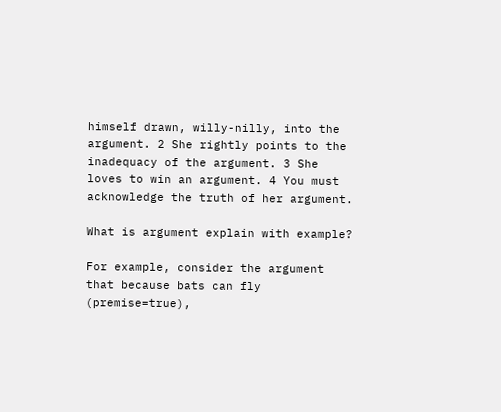himself drawn, willy-nilly, into the argument. 2 She rightly points to the inadequacy of the argument. 3 She loves to win an argument. 4 You must acknowledge the truth of her argument.

What is argument explain with example?

For example, consider the argument that because bats can fly (premise=true),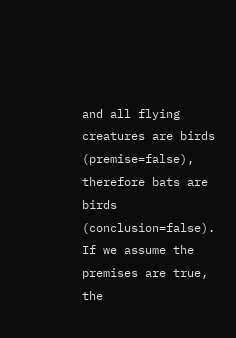and all flying creatures are birds (premise=false), therefore bats are birds (conclusion=false). If we assume the premises are true, the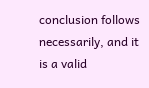conclusion follows necessarily, and it is a valid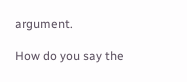argument.

How do you say the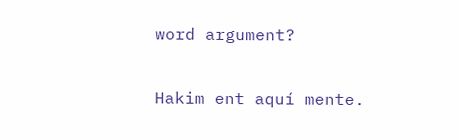word argument?

Hakim ent aquí mente.